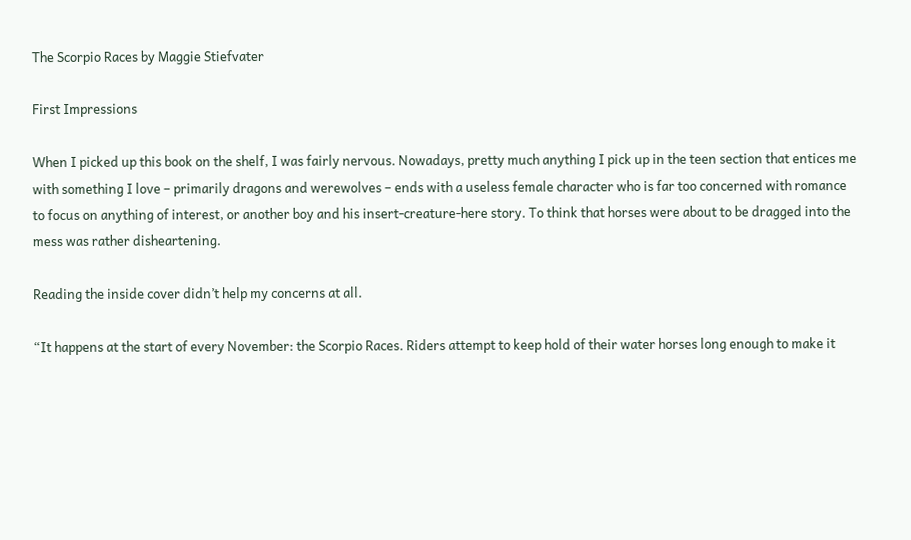The Scorpio Races by Maggie Stiefvater

First Impressions

When I picked up this book on the shelf, I was fairly nervous. Nowadays, pretty much anything I pick up in the teen section that entices me with something I love – primarily dragons and werewolves – ends with a useless female character who is far too concerned with romance to focus on anything of interest, or another boy and his insert-creature-here story. To think that horses were about to be dragged into the mess was rather disheartening.

Reading the inside cover didn’t help my concerns at all.

“It happens at the start of every November: the Scorpio Races. Riders attempt to keep hold of their water horses long enough to make it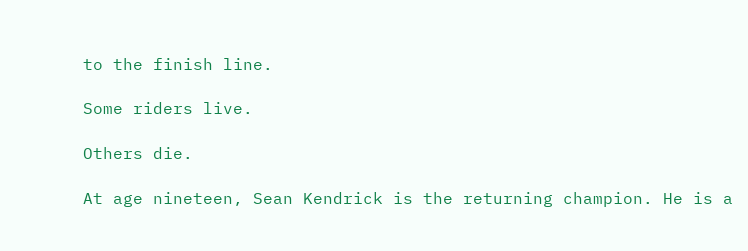to the finish line.

Some riders live.

Others die.

At age nineteen, Sean Kendrick is the returning champion. He is a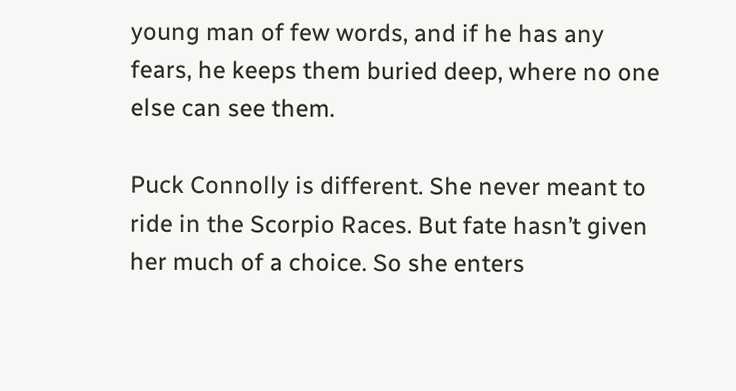young man of few words, and if he has any fears, he keeps them buried deep, where no one else can see them.

Puck Connolly is different. She never meant to ride in the Scorpio Races. But fate hasn’t given her much of a choice. So she enters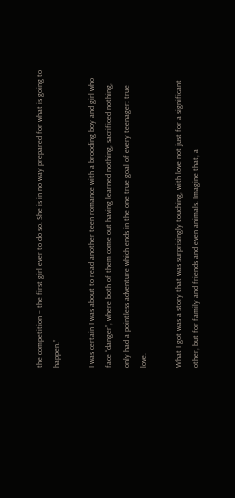the competition – the first girl ever to do so. She is in no way prepared for what is going to happen.”

I was certain I was about to read another teen romance with a brooding boy and girl who face “danger”, where both of them come out having learned nothing, sacrificed nothing, only had a pointless adventure which ends in the one true goal of every teenager: true love.

What I got was a story that was surprisingly touching, with love not just for a significant other, but for family and friends and even animals. Imagine that, a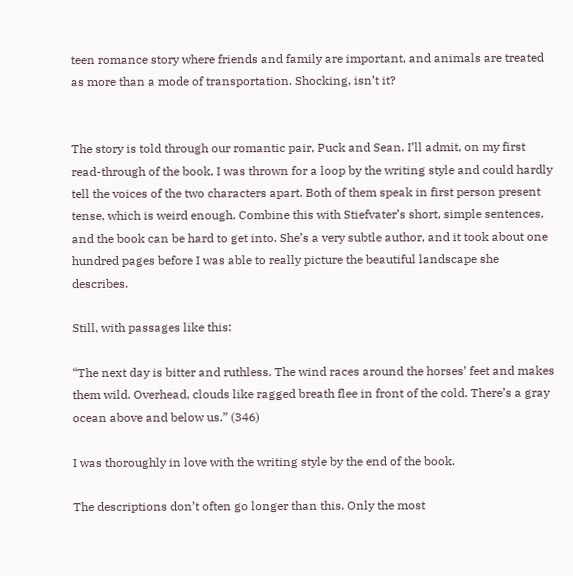teen romance story where friends and family are important, and animals are treated as more than a mode of transportation. Shocking, isn’t it?


The story is told through our romantic pair, Puck and Sean. I’ll admit, on my first read-through of the book, I was thrown for a loop by the writing style and could hardly tell the voices of the two characters apart. Both of them speak in first person present tense, which is weird enough. Combine this with Stiefvater’s short, simple sentences, and the book can be hard to get into. She’s a very subtle author, and it took about one hundred pages before I was able to really picture the beautiful landscape she describes.

Still, with passages like this:

“The next day is bitter and ruthless. The wind races around the horses’ feet and makes them wild. Overhead, clouds like ragged breath flee in front of the cold. There’s a gray ocean above and below us.” (346)

I was thoroughly in love with the writing style by the end of the book.

The descriptions don’t often go longer than this. Only the most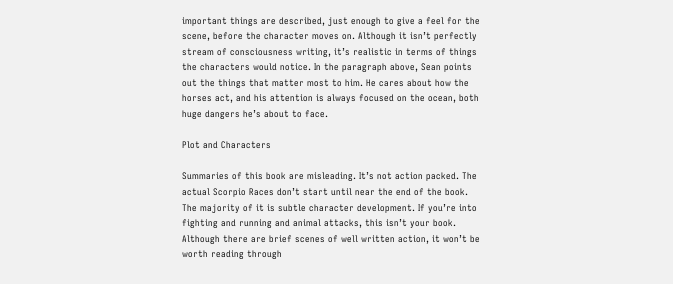important things are described, just enough to give a feel for the scene, before the character moves on. Although it isn’t perfectly stream of consciousness writing, it’s realistic in terms of things the characters would notice. In the paragraph above, Sean points out the things that matter most to him. He cares about how the horses act, and his attention is always focused on the ocean, both huge dangers he’s about to face.

Plot and Characters

Summaries of this book are misleading. It’s not action packed. The actual Scorpio Races don’t start until near the end of the book. The majority of it is subtle character development. If you’re into fighting and running and animal attacks, this isn’t your book. Although there are brief scenes of well written action, it won’t be worth reading through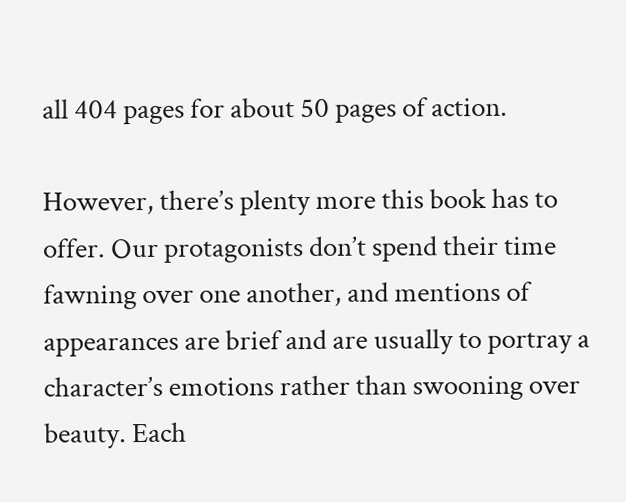all 404 pages for about 50 pages of action.

However, there’s plenty more this book has to offer. Our protagonists don’t spend their time fawning over one another, and mentions of appearances are brief and are usually to portray a character’s emotions rather than swooning over beauty. Each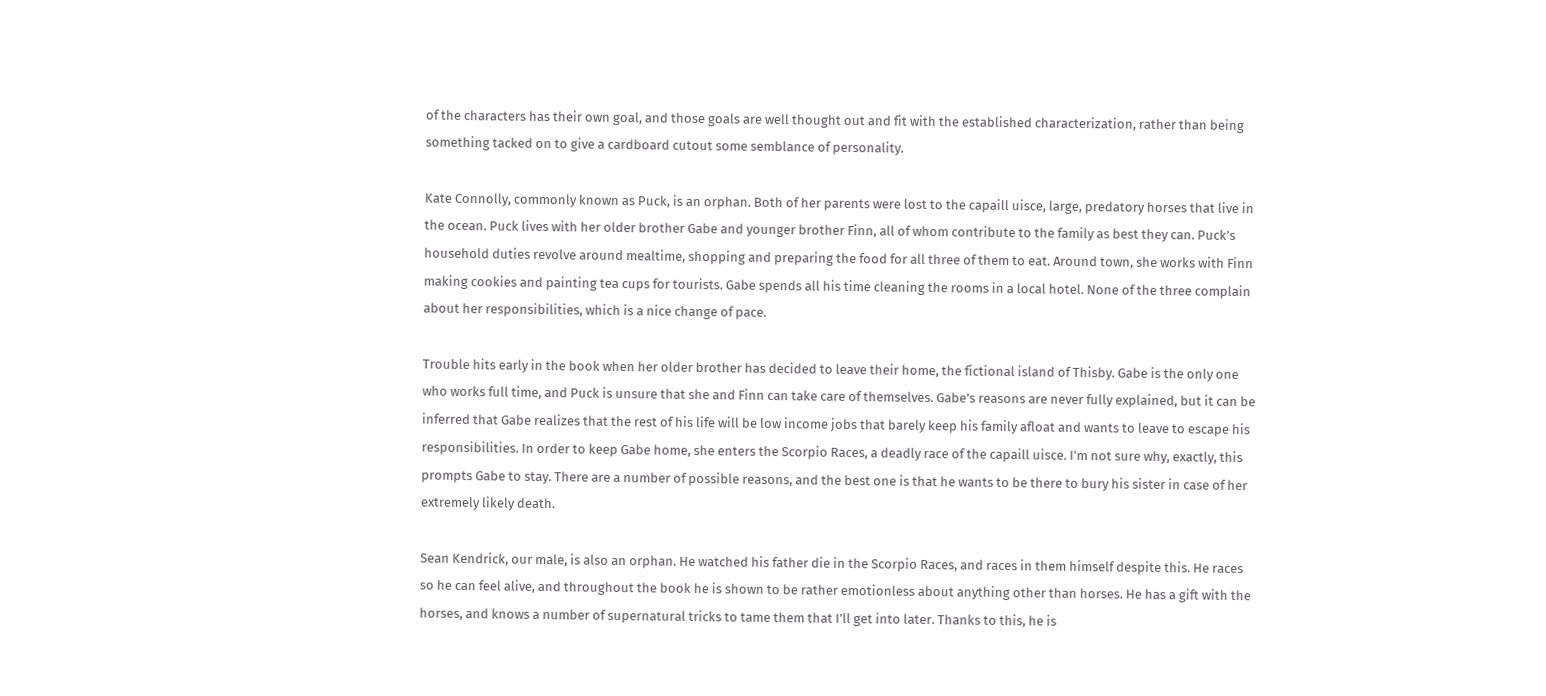of the characters has their own goal, and those goals are well thought out and fit with the established characterization, rather than being something tacked on to give a cardboard cutout some semblance of personality.

Kate Connolly, commonly known as Puck, is an orphan. Both of her parents were lost to the capaill uisce, large, predatory horses that live in the ocean. Puck lives with her older brother Gabe and younger brother Finn, all of whom contribute to the family as best they can. Puck’s household duties revolve around mealtime, shopping and preparing the food for all three of them to eat. Around town, she works with Finn making cookies and painting tea cups for tourists. Gabe spends all his time cleaning the rooms in a local hotel. None of the three complain about her responsibilities, which is a nice change of pace.

Trouble hits early in the book when her older brother has decided to leave their home, the fictional island of Thisby. Gabe is the only one who works full time, and Puck is unsure that she and Finn can take care of themselves. Gabe’s reasons are never fully explained, but it can be inferred that Gabe realizes that the rest of his life will be low income jobs that barely keep his family afloat and wants to leave to escape his responsibilities. In order to keep Gabe home, she enters the Scorpio Races, a deadly race of the capaill uisce. I’m not sure why, exactly, this prompts Gabe to stay. There are a number of possible reasons, and the best one is that he wants to be there to bury his sister in case of her extremely likely death.

Sean Kendrick, our male, is also an orphan. He watched his father die in the Scorpio Races, and races in them himself despite this. He races so he can feel alive, and throughout the book he is shown to be rather emotionless about anything other than horses. He has a gift with the horses, and knows a number of supernatural tricks to tame them that I’ll get into later. Thanks to this, he is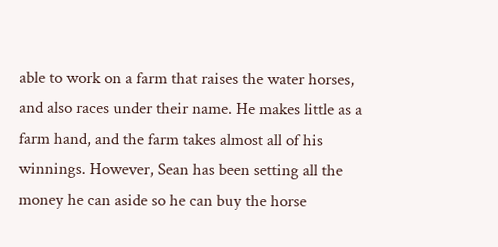able to work on a farm that raises the water horses, and also races under their name. He makes little as a farm hand, and the farm takes almost all of his winnings. However, Sean has been setting all the money he can aside so he can buy the horse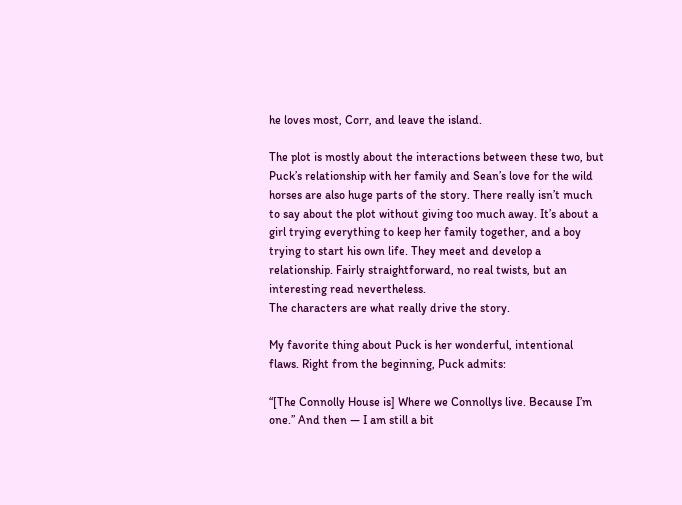he loves most, Corr, and leave the island.

The plot is mostly about the interactions between these two, but Puck’s relationship with her family and Sean’s love for the wild horses are also huge parts of the story. There really isn’t much to say about the plot without giving too much away. It’s about a girl trying everything to keep her family together, and a boy trying to start his own life. They meet and develop a relationship. Fairly straightforward, no real twists, but an interesting read nevertheless.
The characters are what really drive the story.

My favorite thing about Puck is her wonderful, intentional flaws. Right from the beginning, Puck admits:

“[The Connolly House is] Where we Connollys live. Because I’m one.” And then — I am still a bit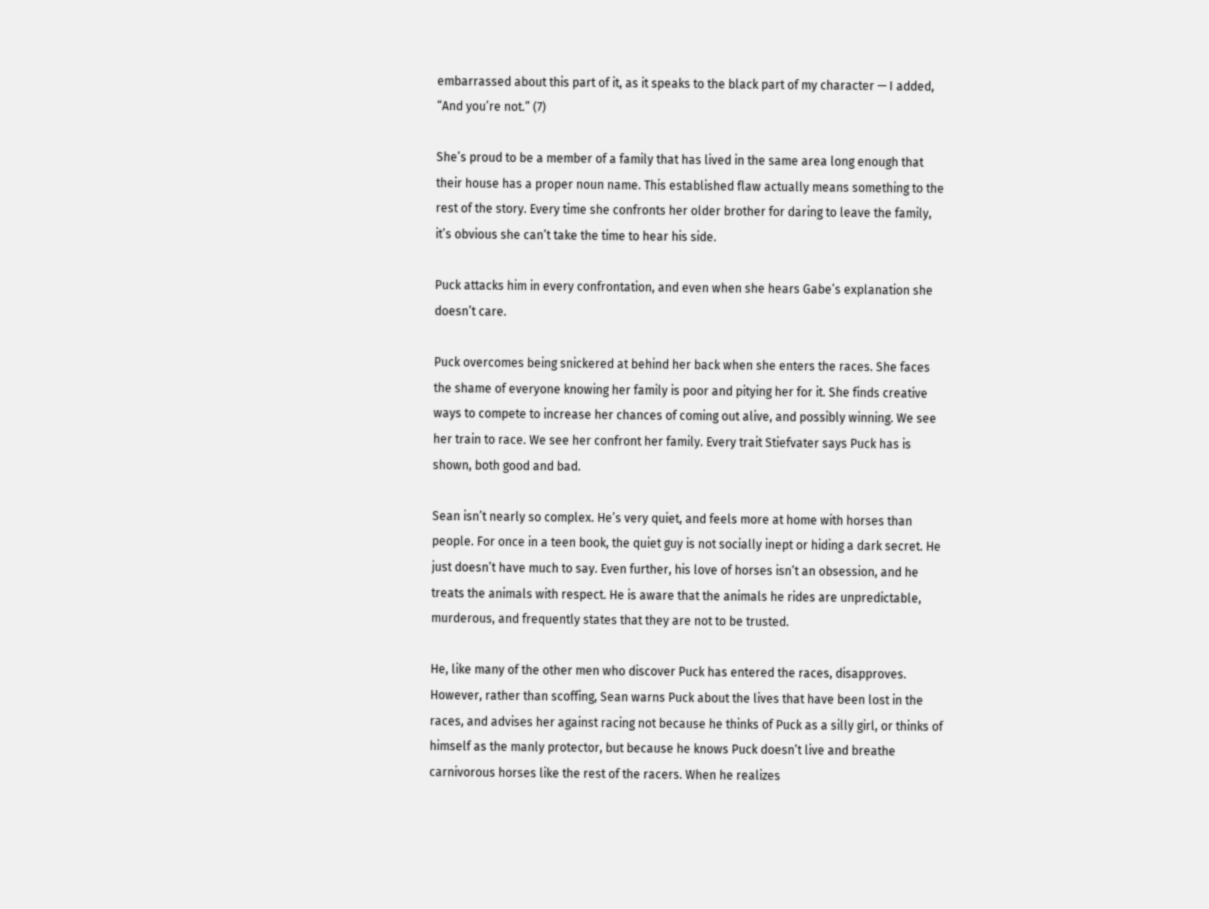embarrassed about this part of it, as it speaks to the black part of my character — I added, “And you’re not.” (7)

She’s proud to be a member of a family that has lived in the same area long enough that their house has a proper noun name. This established flaw actually means something to the rest of the story. Every time she confronts her older brother for daring to leave the family, it’s obvious she can’t take the time to hear his side.

Puck attacks him in every confrontation, and even when she hears Gabe’s explanation she doesn’t care.

Puck overcomes being snickered at behind her back when she enters the races. She faces the shame of everyone knowing her family is poor and pitying her for it. She finds creative ways to compete to increase her chances of coming out alive, and possibly winning. We see her train to race. We see her confront her family. Every trait Stiefvater says Puck has is shown, both good and bad.

Sean isn’t nearly so complex. He’s very quiet, and feels more at home with horses than people. For once in a teen book, the quiet guy is not socially inept or hiding a dark secret. He just doesn’t have much to say. Even further, his love of horses isn’t an obsession, and he treats the animals with respect. He is aware that the animals he rides are unpredictable, murderous, and frequently states that they are not to be trusted.

He, like many of the other men who discover Puck has entered the races, disapproves. However, rather than scoffing, Sean warns Puck about the lives that have been lost in the races, and advises her against racing not because he thinks of Puck as a silly girl, or thinks of himself as the manly protector, but because he knows Puck doesn’t live and breathe carnivorous horses like the rest of the racers. When he realizes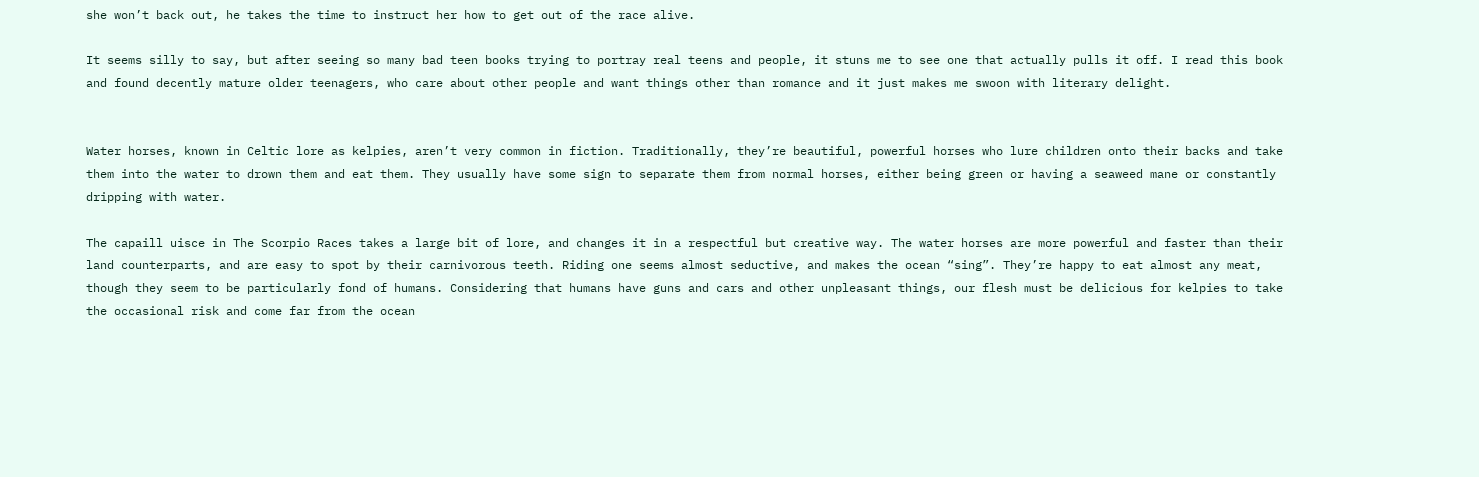she won’t back out, he takes the time to instruct her how to get out of the race alive.

It seems silly to say, but after seeing so many bad teen books trying to portray real teens and people, it stuns me to see one that actually pulls it off. I read this book and found decently mature older teenagers, who care about other people and want things other than romance and it just makes me swoon with literary delight.


Water horses, known in Celtic lore as kelpies, aren’t very common in fiction. Traditionally, they’re beautiful, powerful horses who lure children onto their backs and take them into the water to drown them and eat them. They usually have some sign to separate them from normal horses, either being green or having a seaweed mane or constantly dripping with water.

The capaill uisce in The Scorpio Races takes a large bit of lore, and changes it in a respectful but creative way. The water horses are more powerful and faster than their land counterparts, and are easy to spot by their carnivorous teeth. Riding one seems almost seductive, and makes the ocean “sing”. They’re happy to eat almost any meat, though they seem to be particularly fond of humans. Considering that humans have guns and cars and other unpleasant things, our flesh must be delicious for kelpies to take the occasional risk and come far from the ocean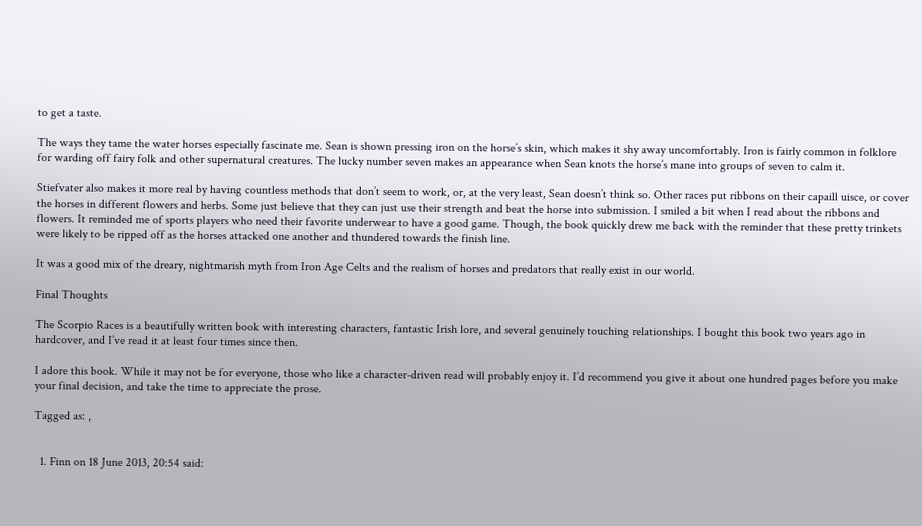to get a taste.

The ways they tame the water horses especially fascinate me. Sean is shown pressing iron on the horse’s skin, which makes it shy away uncomfortably. Iron is fairly common in folklore for warding off fairy folk and other supernatural creatures. The lucky number seven makes an appearance when Sean knots the horse’s mane into groups of seven to calm it.

Stiefvater also makes it more real by having countless methods that don’t seem to work, or, at the very least, Sean doesn’t think so. Other races put ribbons on their capaill uisce, or cover the horses in different flowers and herbs. Some just believe that they can just use their strength and beat the horse into submission. I smiled a bit when I read about the ribbons and flowers. It reminded me of sports players who need their favorite underwear to have a good game. Though, the book quickly drew me back with the reminder that these pretty trinkets were likely to be ripped off as the horses attacked one another and thundered towards the finish line.

It was a good mix of the dreary, nightmarish myth from Iron Age Celts and the realism of horses and predators that really exist in our world.

Final Thoughts

The Scorpio Races is a beautifully written book with interesting characters, fantastic Irish lore, and several genuinely touching relationships. I bought this book two years ago in hardcover, and I’ve read it at least four times since then.

I adore this book. While it may not be for everyone, those who like a character-driven read will probably enjoy it. I’d recommend you give it about one hundred pages before you make your final decision, and take the time to appreciate the prose.

Tagged as: ,


  1. Finn on 18 June 2013, 20:54 said: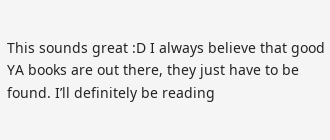This sounds great :D I always believe that good YA books are out there, they just have to be found. I’ll definitely be reading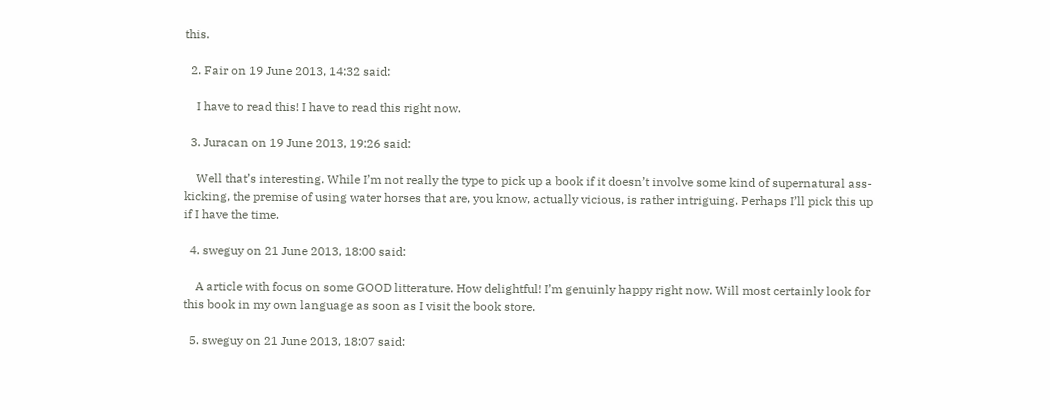this.

  2. Fair on 19 June 2013, 14:32 said:

    I have to read this! I have to read this right now.

  3. Juracan on 19 June 2013, 19:26 said:

    Well that’s interesting. While I’m not really the type to pick up a book if it doesn’t involve some kind of supernatural ass-kicking, the premise of using water horses that are, you know, actually vicious, is rather intriguing. Perhaps I’ll pick this up if I have the time.

  4. sweguy on 21 June 2013, 18:00 said:

    A article with focus on some GOOD litterature. How delightful! I’m genuinly happy right now. Will most certainly look for this book in my own language as soon as I visit the book store.

  5. sweguy on 21 June 2013, 18:07 said: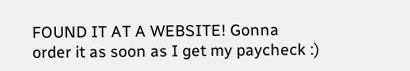FOUND IT AT A WEBSITE! Gonna order it as soon as I get my paycheck :)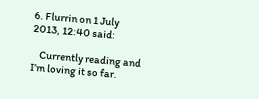6. Flurrin on 1 July 2013, 12:40 said:

    Currently reading and I’m loving it so far.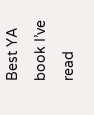Best YA book I’ve read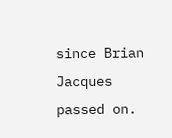since Brian Jacques passed on.